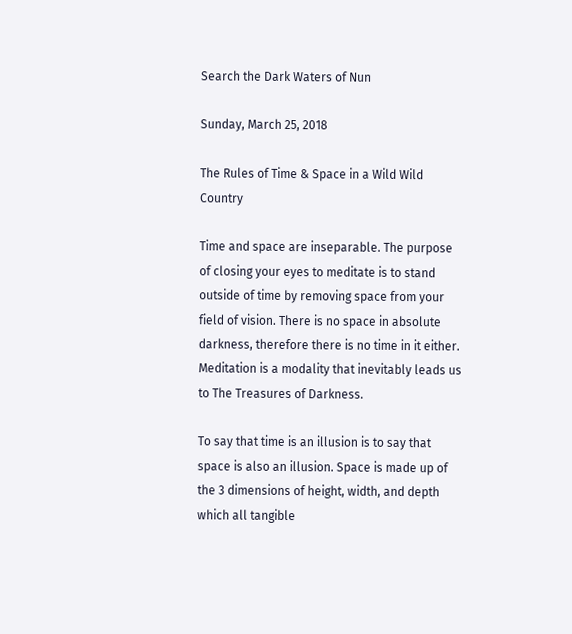Search the Dark Waters of Nun

Sunday, March 25, 2018

The Rules of Time & Space in a Wild Wild Country

Time and space are inseparable. The purpose of closing your eyes to meditate is to stand outside of time by removing space from your field of vision. There is no space in absolute darkness, therefore there is no time in it either. Meditation is a modality that inevitably leads us to The Treasures of Darkness.

To say that time is an illusion is to say that space is also an illusion. Space is made up of the 3 dimensions of height, width, and depth which all tangible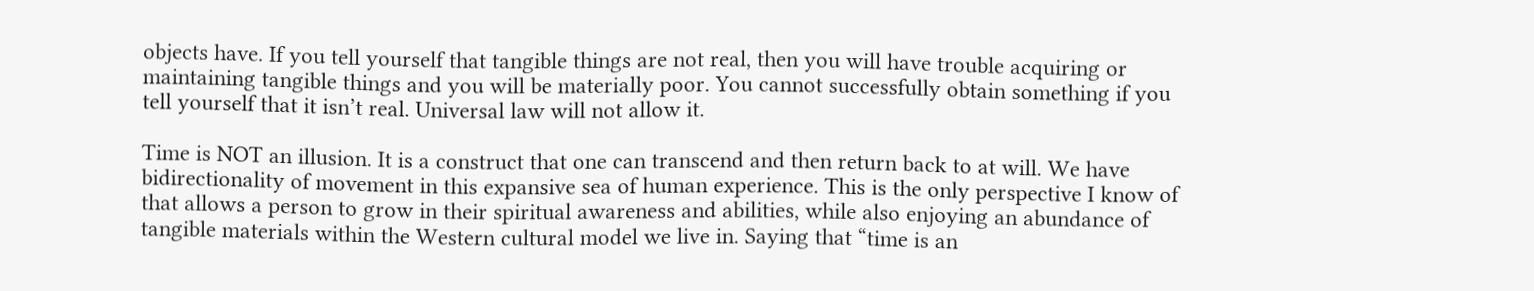objects have. If you tell yourself that tangible things are not real, then you will have trouble acquiring or maintaining tangible things and you will be materially poor. You cannot successfully obtain something if you tell yourself that it isn’t real. Universal law will not allow it.

Time is NOT an illusion. It is a construct that one can transcend and then return back to at will. We have bidirectionality of movement in this expansive sea of human experience. This is the only perspective I know of that allows a person to grow in their spiritual awareness and abilities, while also enjoying an abundance of tangible materials within the Western cultural model we live in. Saying that “time is an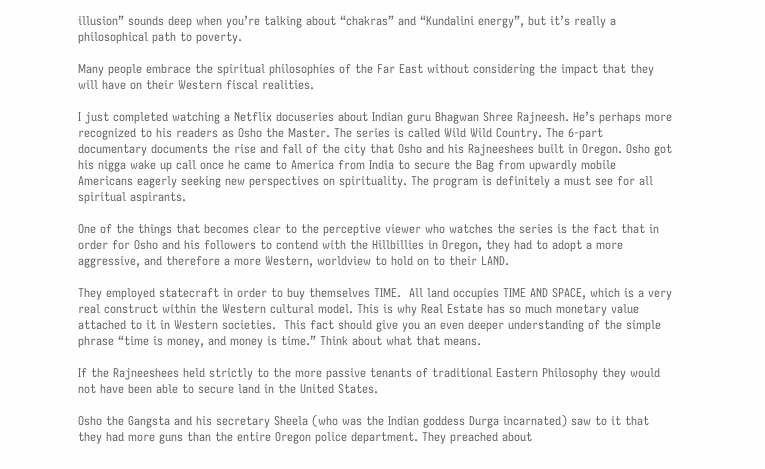illusion” sounds deep when you’re talking about “chakras” and “Kundalini energy”, but it’s really a philosophical path to poverty.

Many people embrace the spiritual philosophies of the Far East without considering the impact that they will have on their Western fiscal realities.

I just completed watching a Netflix docuseries about Indian guru Bhagwan Shree Rajneesh. He’s perhaps more recognized to his readers as Osho the Master. The series is called Wild Wild Country. The 6-part documentary documents the rise and fall of the city that Osho and his Rajneeshees built in Oregon. Osho got his nigga wake up call once he came to America from India to secure the Bag from upwardly mobile Americans eagerly seeking new perspectives on spirituality. The program is definitely a must see for all spiritual aspirants.

One of the things that becomes clear to the perceptive viewer who watches the series is the fact that in order for Osho and his followers to contend with the Hillbillies in Oregon, they had to adopt a more aggressive, and therefore a more Western, worldview to hold on to their LAND.

They employed statecraft in order to buy themselves TIME.  All land occupies TIME AND SPACE, which is a very real construct within the Western cultural model. This is why Real Estate has so much monetary value attached to it in Western societies.  This fact should give you an even deeper understanding of the simple phrase “time is money, and money is time.” Think about what that means.

If the Rajneeshees held strictly to the more passive tenants of traditional Eastern Philosophy they would not have been able to secure land in the United States.

Osho the Gangsta and his secretary Sheela (who was the Indian goddess Durga incarnated) saw to it that they had more guns than the entire Oregon police department. They preached about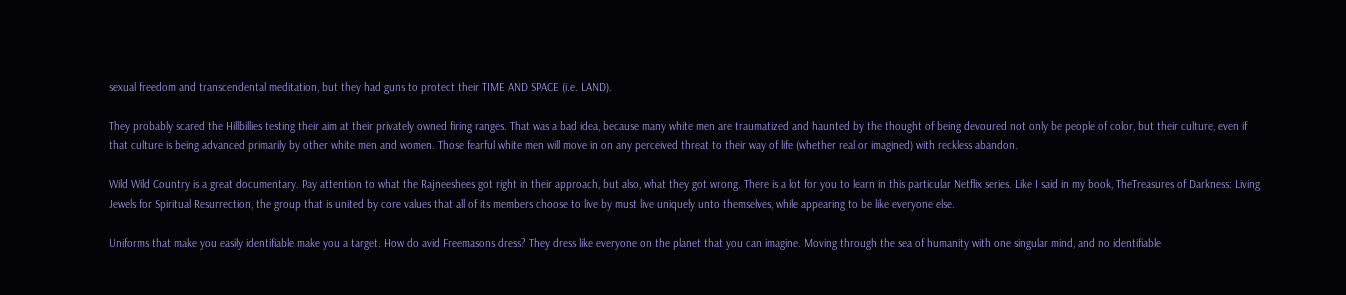sexual freedom and transcendental meditation, but they had guns to protect their TIME AND SPACE (i.e. LAND).

They probably scared the Hillbillies testing their aim at their privately owned firing ranges. That was a bad idea, because many white men are traumatized and haunted by the thought of being devoured not only be people of color, but their culture, even if that culture is being advanced primarily by other white men and women. Those fearful white men will move in on any perceived threat to their way of life (whether real or imagined) with reckless abandon.

Wild Wild Country is a great documentary. Pay attention to what the Rajneeshees got right in their approach, but also, what they got wrong. There is a lot for you to learn in this particular Netflix series. Like I said in my book, TheTreasures of Darkness: Living Jewels for Spiritual Resurrection, the group that is united by core values that all of its members choose to live by must live uniquely unto themselves, while appearing to be like everyone else.

Uniforms that make you easily identifiable make you a target. How do avid Freemasons dress? They dress like everyone on the planet that you can imagine. Moving through the sea of humanity with one singular mind, and no identifiable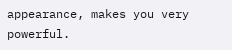appearance, makes you very powerful.